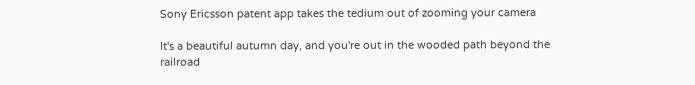Sony Ericsson patent app takes the tedium out of zooming your camera

It's a beautiful autumn day, and you're out in the wooded path beyond the railroad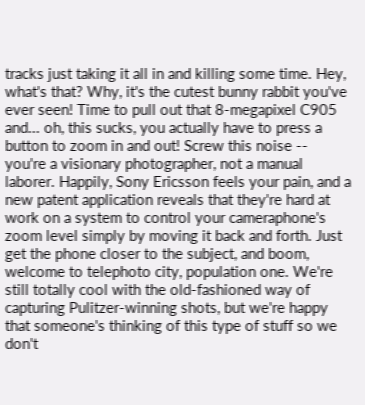tracks just taking it all in and killing some time. Hey, what's that? Why, it's the cutest bunny rabbit you've ever seen! Time to pull out that 8-megapixel C905 and... oh, this sucks, you actually have to press a button to zoom in and out! Screw this noise -- you're a visionary photographer, not a manual laborer. Happily, Sony Ericsson feels your pain, and a new patent application reveals that they're hard at work on a system to control your cameraphone's zoom level simply by moving it back and forth. Just get the phone closer to the subject, and boom, welcome to telephoto city, population one. We're still totally cool with the old-fashioned way of capturing Pulitzer-winning shots, but we're happy that someone's thinking of this type of stuff so we don't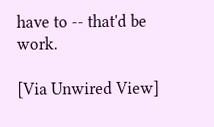have to -- that'd be work.

[Via Unwired View]